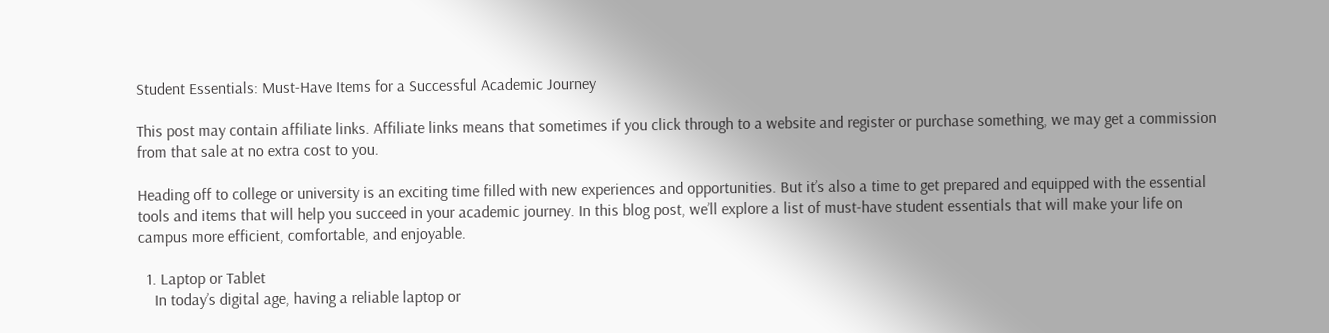Student Essentials: Must-Have Items for a Successful Academic Journey

This post may contain affiliate links. Affiliate links means that sometimes if you click through to a website and register or purchase something, we may get a commission from that sale at no extra cost to you.

Heading off to college or university is an exciting time filled with new experiences and opportunities. But it’s also a time to get prepared and equipped with the essential tools and items that will help you succeed in your academic journey. In this blog post, we’ll explore a list of must-have student essentials that will make your life on campus more efficient, comfortable, and enjoyable.

  1. Laptop or Tablet
    In today’s digital age, having a reliable laptop or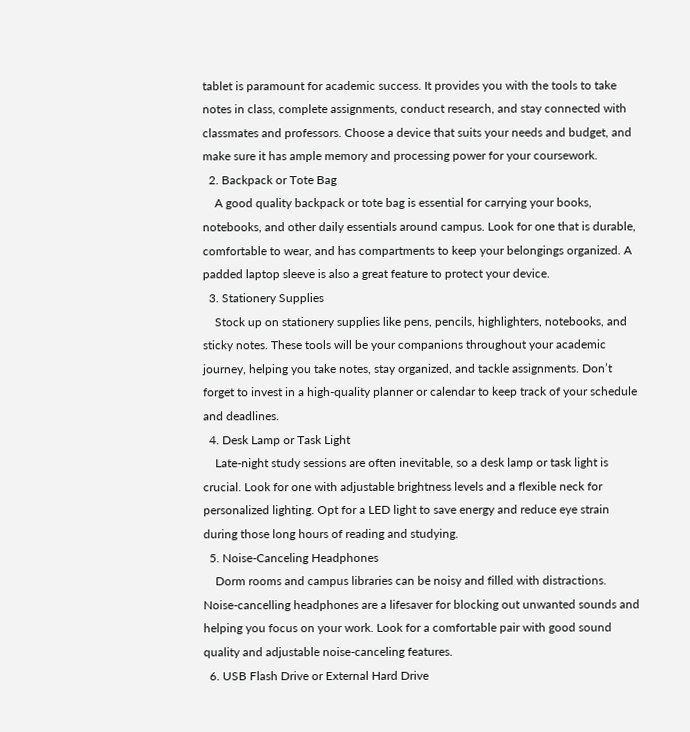tablet is paramount for academic success. It provides you with the tools to take notes in class, complete assignments, conduct research, and stay connected with classmates and professors. Choose a device that suits your needs and budget, and make sure it has ample memory and processing power for your coursework.
  2. Backpack or Tote Bag
    A good quality backpack or tote bag is essential for carrying your books, notebooks, and other daily essentials around campus. Look for one that is durable, comfortable to wear, and has compartments to keep your belongings organized. A padded laptop sleeve is also a great feature to protect your device.
  3. Stationery Supplies
    Stock up on stationery supplies like pens, pencils, highlighters, notebooks, and sticky notes. These tools will be your companions throughout your academic journey, helping you take notes, stay organized, and tackle assignments. Don’t forget to invest in a high-quality planner or calendar to keep track of your schedule and deadlines.
  4. Desk Lamp or Task Light
    Late-night study sessions are often inevitable, so a desk lamp or task light is crucial. Look for one with adjustable brightness levels and a flexible neck for personalized lighting. Opt for a LED light to save energy and reduce eye strain during those long hours of reading and studying.
  5. Noise-Canceling Headphones
    Dorm rooms and campus libraries can be noisy and filled with distractions. Noise-cancelling headphones are a lifesaver for blocking out unwanted sounds and helping you focus on your work. Look for a comfortable pair with good sound quality and adjustable noise-canceling features.
  6. USB Flash Drive or External Hard Drive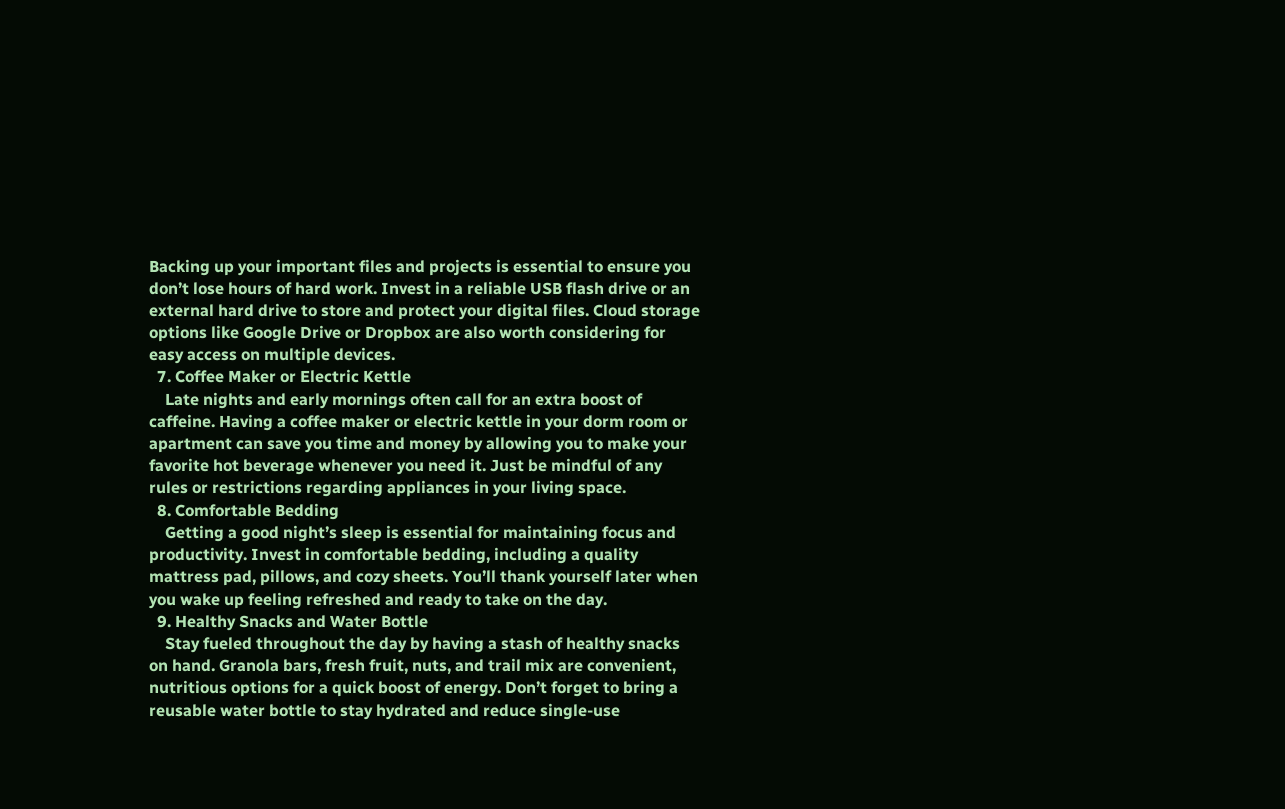Backing up your important files and projects is essential to ensure you don’t lose hours of hard work. Invest in a reliable USB flash drive or an external hard drive to store and protect your digital files. Cloud storage options like Google Drive or Dropbox are also worth considering for easy access on multiple devices.
  7. Coffee Maker or Electric Kettle
    Late nights and early mornings often call for an extra boost of caffeine. Having a coffee maker or electric kettle in your dorm room or apartment can save you time and money by allowing you to make your favorite hot beverage whenever you need it. Just be mindful of any rules or restrictions regarding appliances in your living space.
  8. Comfortable Bedding
    Getting a good night’s sleep is essential for maintaining focus and productivity. Invest in comfortable bedding, including a quality mattress pad, pillows, and cozy sheets. You’ll thank yourself later when you wake up feeling refreshed and ready to take on the day.
  9. Healthy Snacks and Water Bottle
    Stay fueled throughout the day by having a stash of healthy snacks on hand. Granola bars, fresh fruit, nuts, and trail mix are convenient, nutritious options for a quick boost of energy. Don’t forget to bring a reusable water bottle to stay hydrated and reduce single-use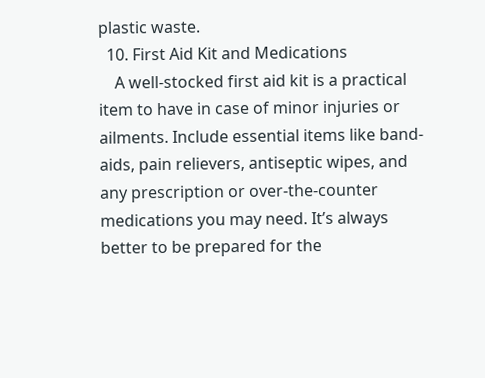plastic waste.
  10. First Aid Kit and Medications
    A well-stocked first aid kit is a practical item to have in case of minor injuries or ailments. Include essential items like band-aids, pain relievers, antiseptic wipes, and any prescription or over-the-counter medications you may need. It’s always better to be prepared for the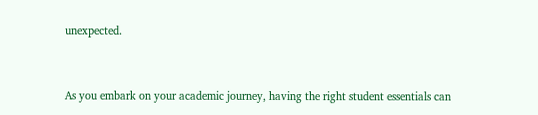unexpected.


As you embark on your academic journey, having the right student essentials can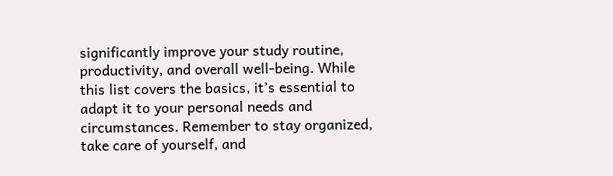significantly improve your study routine, productivity, and overall well-being. While this list covers the basics, it’s essential to adapt it to your personal needs and circumstances. Remember to stay organized, take care of yourself, and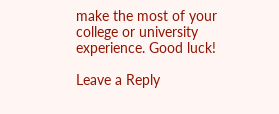make the most of your college or university experience. Good luck!

Leave a Reply